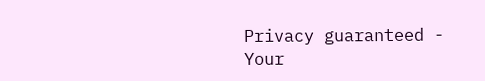Privacy guaranteed - Your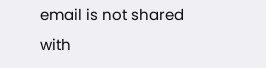email is not shared with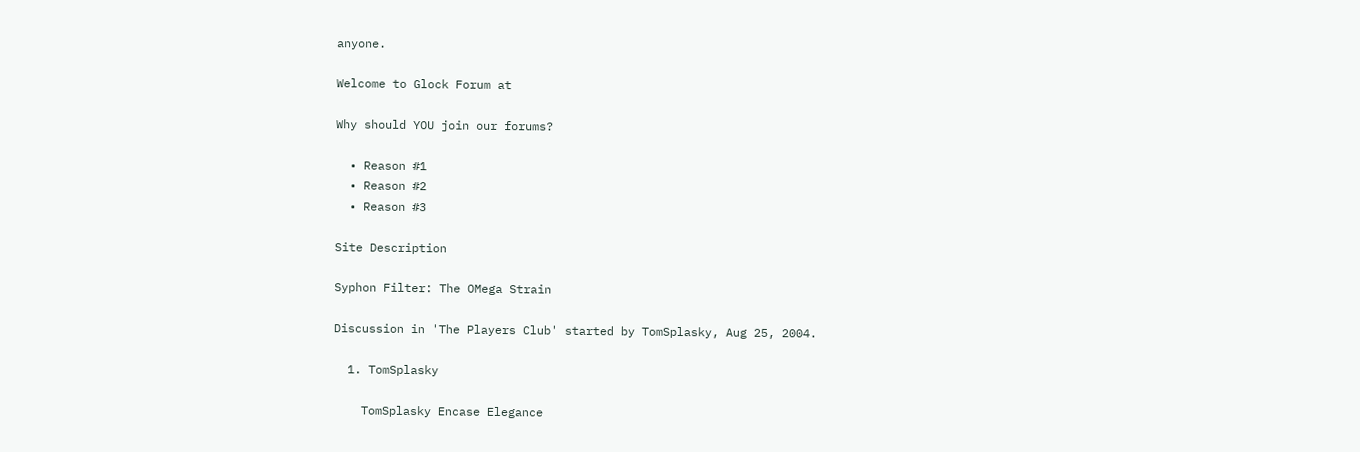anyone.

Welcome to Glock Forum at

Why should YOU join our forums?

  • Reason #1
  • Reason #2
  • Reason #3

Site Description

Syphon Filter: The OMega Strain

Discussion in 'The Players Club' started by TomSplasky, Aug 25, 2004.

  1. TomSplasky

    TomSplasky Encase Elegance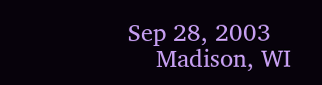Sep 28, 2003
    Madison, WI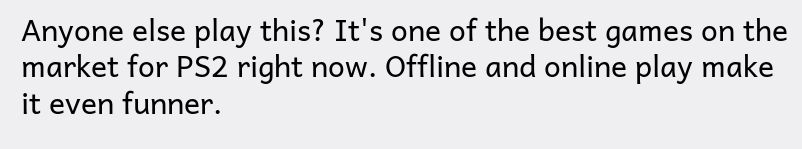Anyone else play this? It's one of the best games on the market for PS2 right now. Offline and online play make it even funner.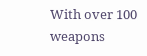With over 100 weapons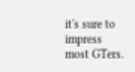it's sure to impress most GTers.